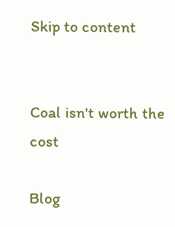Skip to content


Coal isn't worth the cost

Blog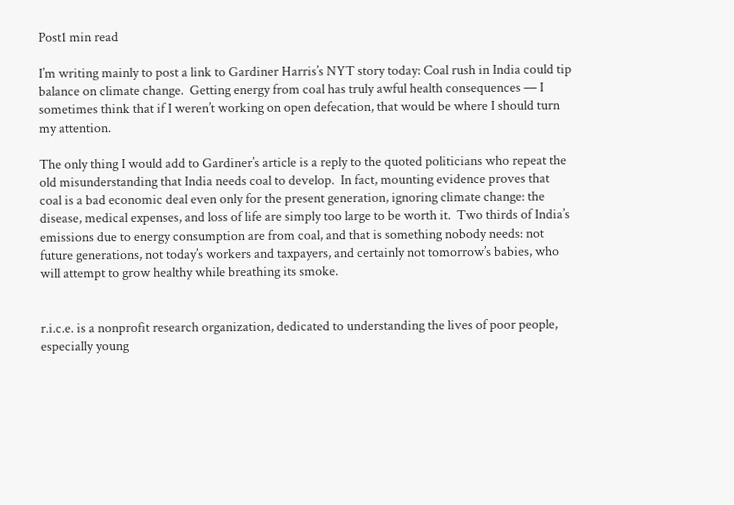Post1 min read

I’m writing mainly to post a link to Gardiner Harris’s NYT story today: Coal rush in India could tip balance on climate change.  Getting energy from coal has truly awful health consequences — I sometimes think that if I weren’t working on open defecation, that would be where I should turn my attention.

The only thing I would add to Gardiner’s article is a reply to the quoted politicians who repeat the old misunderstanding that India needs coal to develop.  In fact, mounting evidence proves that coal is a bad economic deal even only for the present generation, ignoring climate change: the disease, medical expenses, and loss of life are simply too large to be worth it.  Two thirds of India’s emissions due to energy consumption are from coal, and that is something nobody needs: not future generations, not today’s workers and taxpayers, and certainly not tomorrow’s babies, who will attempt to grow healthy while breathing its smoke.


r.i.c.e. is a nonprofit research organization, dedicated to understanding the lives of poor people, especially young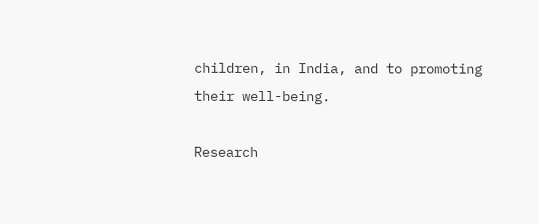children, in India, and to promoting their well-being.

Research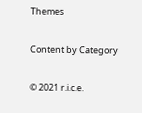Themes

Content by Category

© 2021 r.i.c.e.